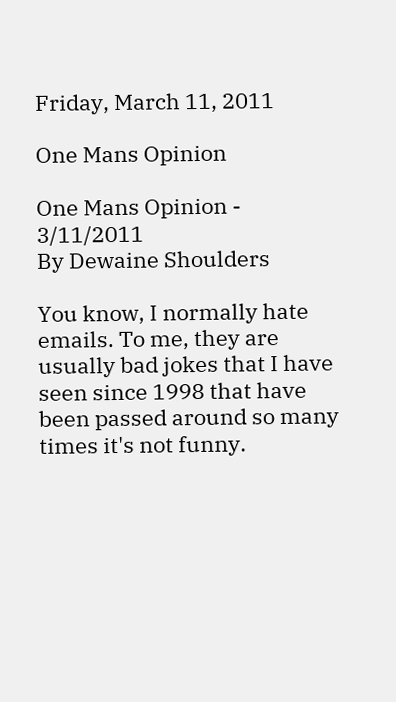Friday, March 11, 2011

One Mans Opinion

One Mans Opinion - 3/11/2011
By Dewaine Shoulders

You know, I normally hate emails. To me, they are usually bad jokes that I have seen since 1998 that have been passed around so many times it's not funny.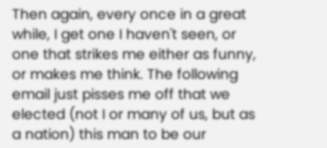Then again, every once in a great while, I get one I haven't seen, or one that strikes me either as funny, or makes me think. The following email just pisses me off that we elected (not I or many of us, but as a nation) this man to be our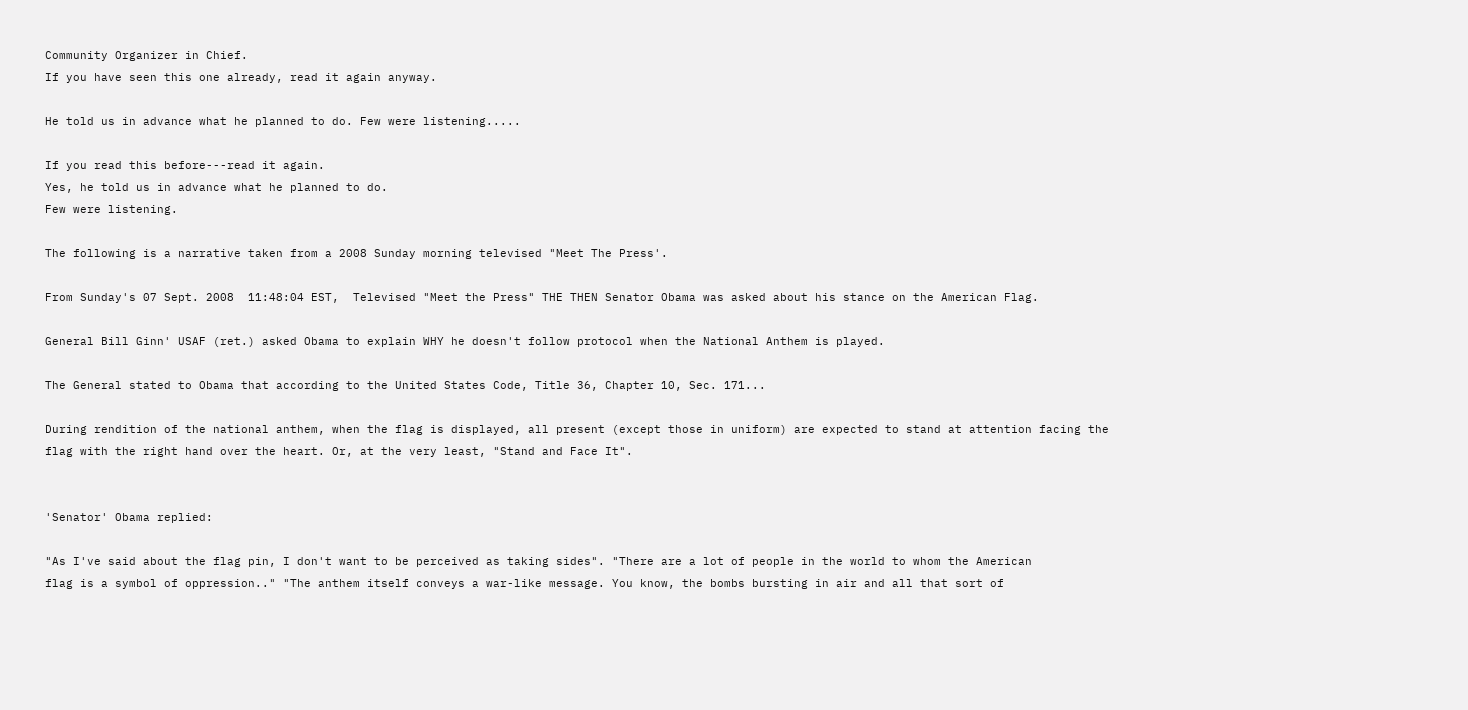Community Organizer in Chief.
If you have seen this one already, read it again anyway.

He told us in advance what he planned to do. Few were listening.....

If you read this before---read it again.
Yes, he told us in advance what he planned to do.
Few were listening.

The following is a narrative taken from a 2008 Sunday morning televised "Meet The Press'.

From Sunday's 07 Sept. 2008  11:48:04 EST,  Televised "Meet the Press" THE THEN Senator Obama was asked about his stance on the American Flag.

General Bill Ginn' USAF (ret.) asked Obama to explain WHY he doesn't follow protocol when the National Anthem is played.

The General stated to Obama that according to the United States Code, Title 36, Chapter 10, Sec. 171...

During rendition of the national anthem, when the flag is displayed, all present (except those in uniform) are expected to stand at attention facing the flag with the right hand over the heart. Or, at the very least, "Stand and Face It".


'Senator' Obama replied:

"As I've said about the flag pin, I don't want to be perceived as taking sides". "There are a lot of people in the world to whom the American
flag is a symbol of oppression.." "The anthem itself conveys a war-like message. You know, the bombs bursting in air and all that sort of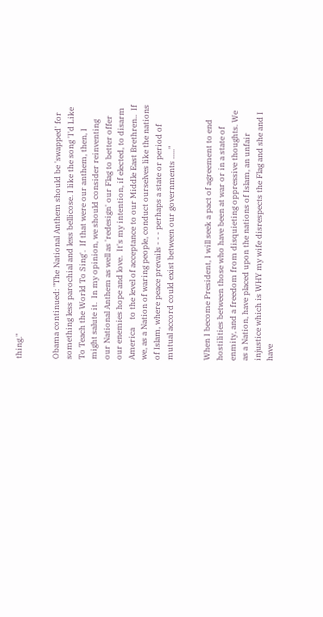thing."


Obama continued: "The National Anthem should be 'swapped' for something less parochial and less bellicose. I like the song 'I'd Like To Teach the World To Sing'.  If that were our anthem, then, I might salute it.  In my opinion, we should consider reinventing our National Anthem as well as 'redesign' our Flag to better offer our enemies hope and love.  It's my intention, if elected, to disarm America    to the level of acceptance to our Middle East Brethren..  If we, as a Nation of waring people, conduct ourselves like the nations of Islam, where peace prevails - - - perhaps a state or period of mutual accord could exist between our governments ....."


When I become President, I will seek a pact of agreement to end hostilities between those who have been at war or in a state of enmity, and a freedom from disquieting oppressive thoughts. We as a Nation, have placed upon the nations of Islam, an unfair injustice which is WHY my wife disrespects the Flag and she and I have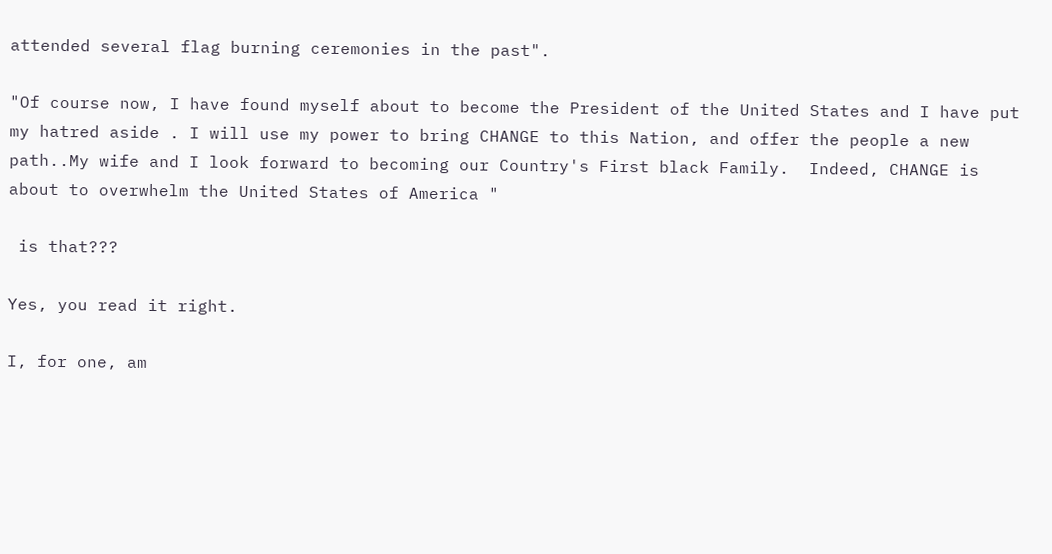attended several flag burning ceremonies in the past".

"Of course now, I have found myself about to become the President of the United States and I have put my hatred aside . I will use my power to bring CHANGE to this Nation, and offer the people a new path..My wife and I look forward to becoming our Country's First black Family.  Indeed, CHANGE is about to overwhelm the United States of America "

 is that???

Yes, you read it right.

I, for one, am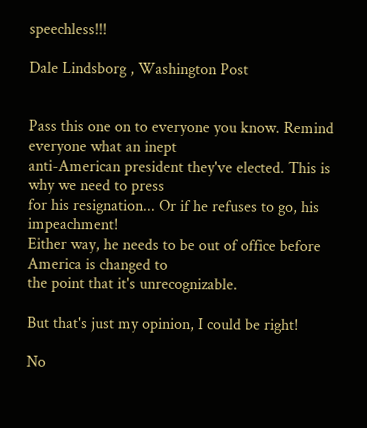speechless!!!

Dale Lindsborg , Washington Post


Pass this one on to everyone you know. Remind everyone what an inept
anti-American president they've elected. This is why we need to press
for his resignation... Or if he refuses to go, his impeachment!
Either way, he needs to be out of office before America is changed to
the point that it's unrecognizable.

But that's just my opinion, I could be right!

No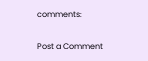comments:

Post a Comment